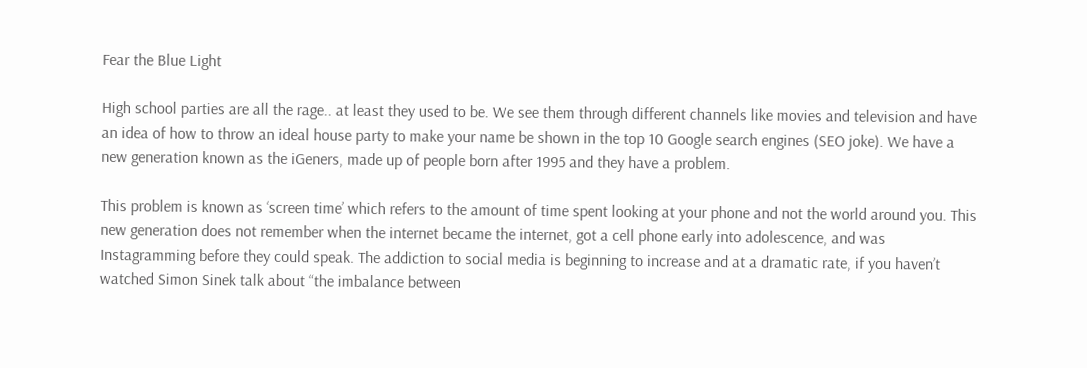Fear the Blue Light

High school parties are all the rage.. at least they used to be. We see them through different channels like movies and television and have an idea of how to throw an ideal house party to make your name be shown in the top 10 Google search engines (SEO joke). We have a new generation known as the iGeners, made up of people born after 1995 and they have a problem.

This problem is known as ‘screen time’ which refers to the amount of time spent looking at your phone and not the world around you. This new generation does not remember when the internet became the internet, got a cell phone early into adolescence, and was Instagramming before they could speak. The addiction to social media is beginning to increase and at a dramatic rate, if you haven’t watched Simon Sinek talk about “the imbalance between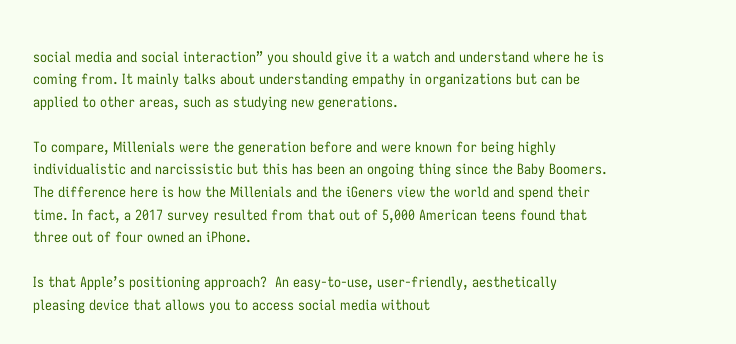social media and social interaction” you should give it a watch and understand where he is coming from. It mainly talks about understanding empathy in organizations but can be applied to other areas, such as studying new generations.

To compare, Millenials were the generation before and were known for being highly individualistic and narcissistic but this has been an ongoing thing since the Baby Boomers. The difference here is how the Millenials and the iGeners view the world and spend their time. In fact, a 2017 survey resulted from that out of 5,000 American teens found that three out of four owned an iPhone.

Is that Apple’s positioning approach?  An easy-to-use, user-friendly, aesthetically pleasing device that allows you to access social media without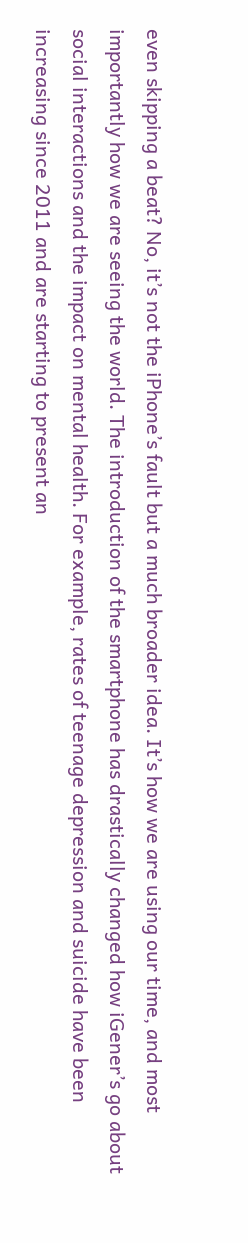even skipping a beat? No, it’s not the iPhone’s fault but a much broader idea. It’s how we are using our time, and most importantly how we are seeing the world. The introduction of the smartphone has drastically changed how iGener’s go about social interactions and the impact on mental health. For example, rates of teenage depression and suicide have been increasing since 2011 and are starting to present an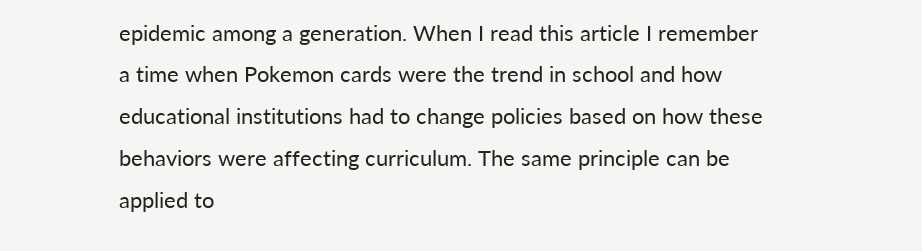epidemic among a generation. When I read this article I remember a time when Pokemon cards were the trend in school and how educational institutions had to change policies based on how these behaviors were affecting curriculum. The same principle can be applied to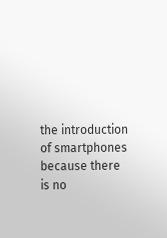the introduction of smartphones because there is no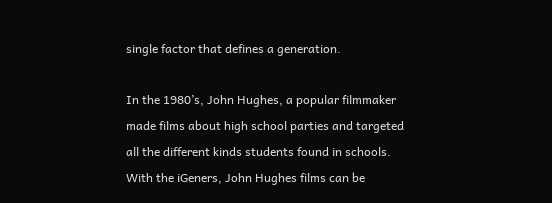single factor that defines a generation.

In the 1980’s, John Hughes, a popular filmmaker made films about high school parties and targeted all the different kinds students found in schools. With the iGeners, John Hughes films can be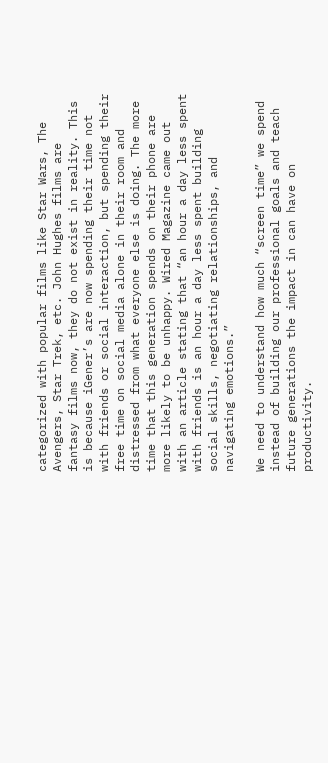categorized with popular films like Star Wars, The Avengers, Star Trek, etc. John Hughes films are fantasy films now, they do not exist in reality. This is because iGener’s are now spending their time not with friends or social interaction, but spending their free time on social media alone in their room and distressed from what everyone else is doing. The more time that this generation spends on their phone are more likely to be unhappy. Wired Magazine came out with an article stating that “an hour a day less spent with friends is an hour a day less spent building social skills, negotiating relationships, and navigating emotions.”

We need to understand how much “screen time” we spend instead of building our professional goals and teach future generations the impact in can have on productivity.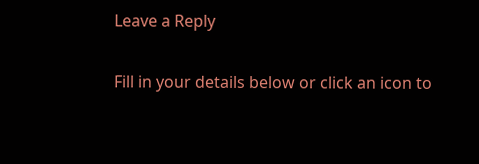Leave a Reply

Fill in your details below or click an icon to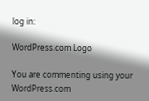log in:

WordPress.com Logo

You are commenting using your WordPress.com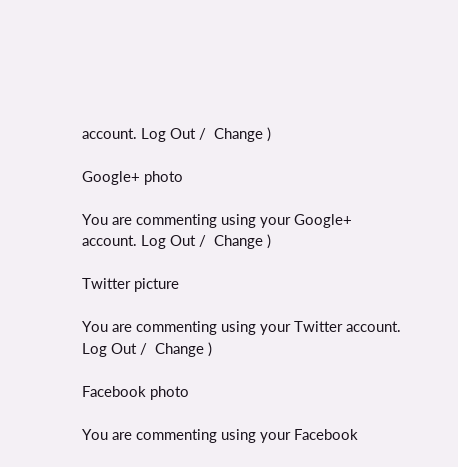account. Log Out /  Change )

Google+ photo

You are commenting using your Google+ account. Log Out /  Change )

Twitter picture

You are commenting using your Twitter account. Log Out /  Change )

Facebook photo

You are commenting using your Facebook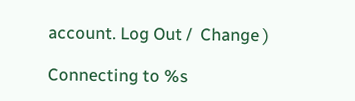account. Log Out /  Change )

Connecting to %s